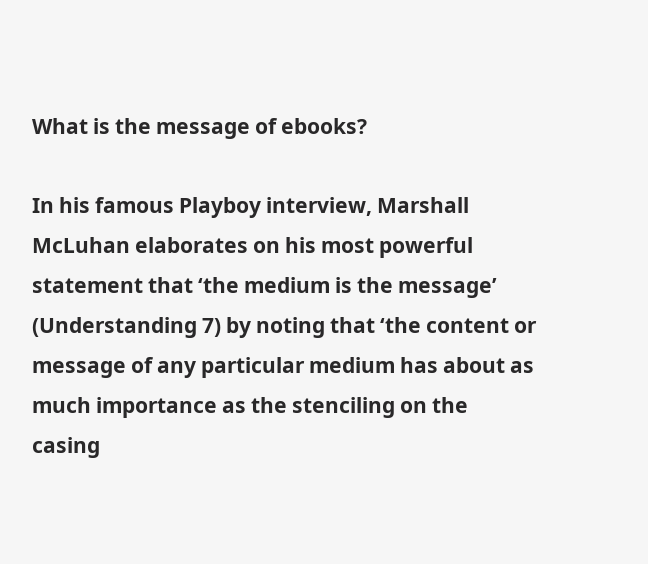What is the message of ebooks?

In his famous Playboy interview, Marshall McLuhan elaborates on his most powerful statement that ‘the medium is the message’ (Understanding 7) by noting that ‘the content or message of any particular medium has about as much importance as the stenciling on the casing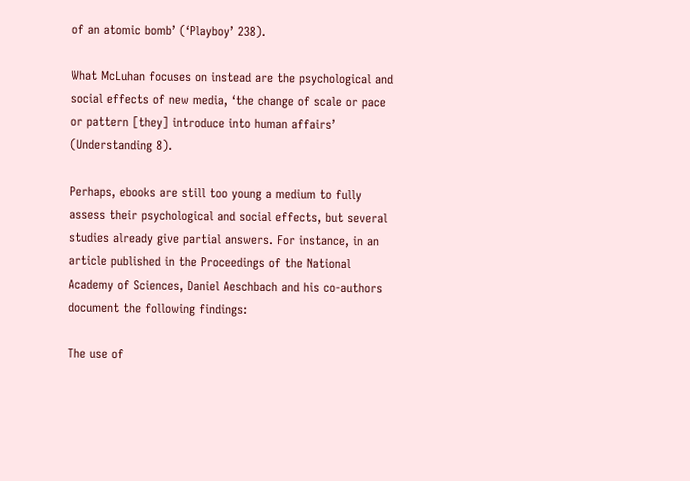of an atomic bomb’ (‘Playboy’ 238).

What McLuhan focuses on instead are the psychological and social effects of new media, ‘the change of scale or pace or pattern [they] introduce into human affairs’ (Understanding 8).

Perhaps, ebooks are still too young a medium to fully assess their psychological and social effects, but several studies already give partial answers. For instance, in an article published in the Proceedings of the National Academy of Sciences, Daniel Aeschbach and his co-authors document the following findings:

The use of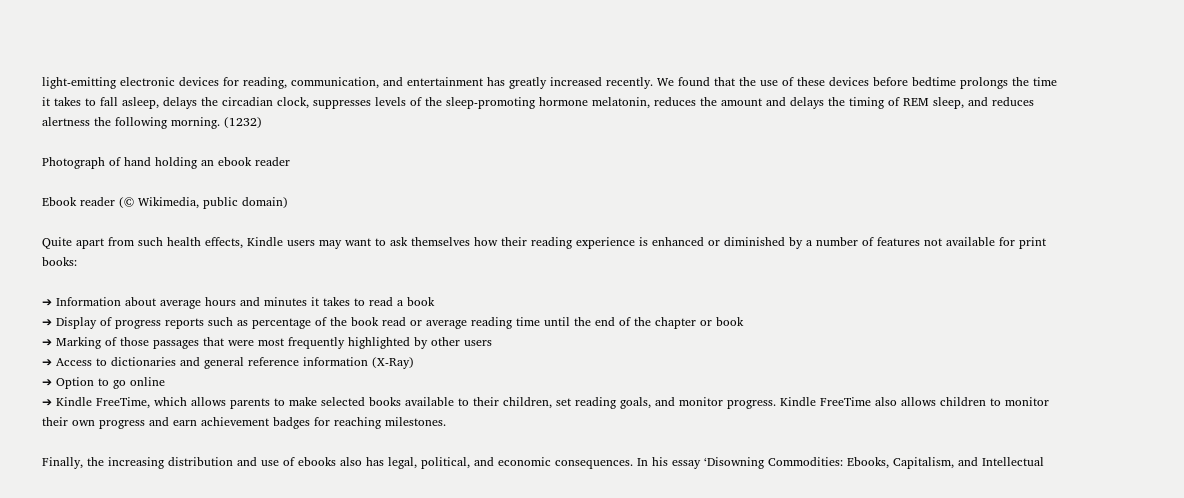light-emitting electronic devices for reading, communication, and entertainment has greatly increased recently. We found that the use of these devices before bedtime prolongs the time it takes to fall asleep, delays the circadian clock, suppresses levels of the sleep-promoting hormone melatonin, reduces the amount and delays the timing of REM sleep, and reduces alertness the following morning. (1232)

Photograph of hand holding an ebook reader

Ebook reader (© Wikimedia, public domain)

Quite apart from such health effects, Kindle users may want to ask themselves how their reading experience is enhanced or diminished by a number of features not available for print books:

➔ Information about average hours and minutes it takes to read a book
➔ Display of progress reports such as percentage of the book read or average reading time until the end of the chapter or book
➔ Marking of those passages that were most frequently highlighted by other users
➔ Access to dictionaries and general reference information (X-Ray)
➔ Option to go online
➔ Kindle FreeTime, which allows parents to make selected books available to their children, set reading goals, and monitor progress. Kindle FreeTime also allows children to monitor their own progress and earn achievement badges for reaching milestones.

Finally, the increasing distribution and use of ebooks also has legal, political, and economic consequences. In his essay ‘Disowning Commodities: Ebooks, Capitalism, and Intellectual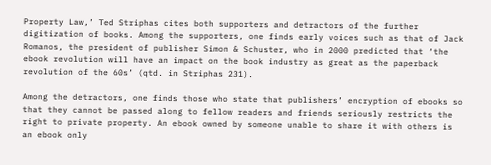Property Law,’ Ted Striphas cites both supporters and detractors of the further digitization of books. Among the supporters, one finds early voices such as that of Jack Romanos, the president of publisher Simon & Schuster, who in 2000 predicted that ‘the ebook revolution will have an impact on the book industry as great as the paperback revolution of the 60s’ (qtd. in Striphas 231).

Among the detractors, one finds those who state that publishers’ encryption of ebooks so that they cannot be passed along to fellow readers and friends seriously restricts the right to private property. An ebook owned by someone unable to share it with others is an ebook only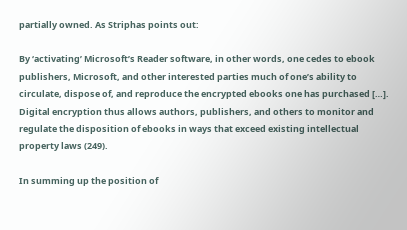partially owned. As Striphas points out:

By ‘activating’ Microsoft’s Reader software, in other words, one cedes to ebook publishers, Microsoft, and other interested parties much of one’s ability to circulate, dispose of, and reproduce the encrypted ebooks one has purchased […]. Digital encryption thus allows authors, publishers, and others to monitor and regulate the disposition of ebooks in ways that exceed existing intellectual property laws (249).

In summing up the position of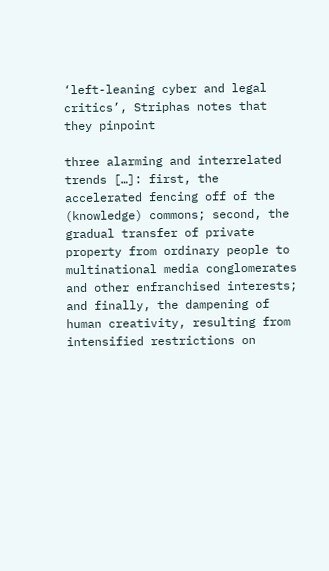‘left-leaning cyber and legal critics’, Striphas notes that they pinpoint

three alarming and interrelated trends […]: first, the accelerated fencing off of the (knowledge) commons; second, the gradual transfer of private property from ordinary people to multinational media conglomerates and other enfranchised interests; and finally, the dampening of human creativity, resulting from intensified restrictions on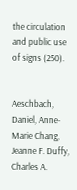the circulation and public use of signs (250).


Aeschbach, Daniel, Anne-Marie Chang, Jeanne F. Duffy, Charles A.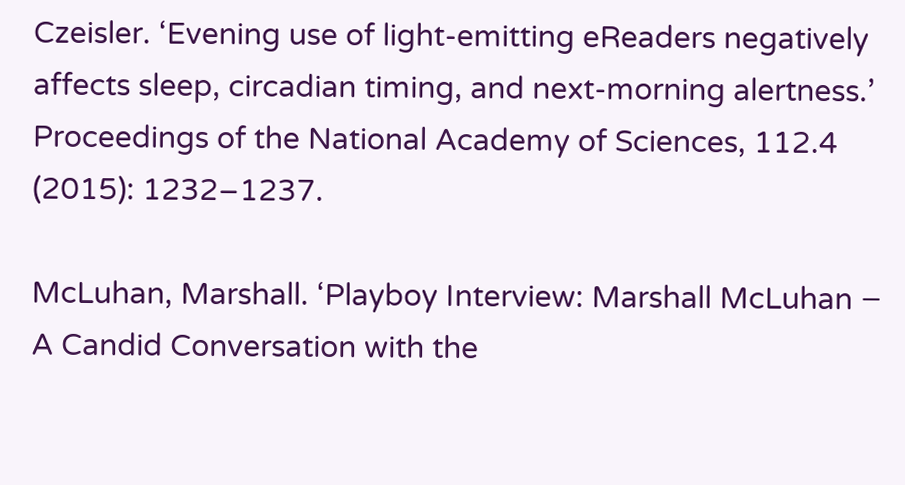Czeisler. ‘Evening use of light-emitting eReaders negatively affects sleep, circadian timing, and next-morning alertness.’ Proceedings of the National Academy of Sciences, 112.4 (2015): 1232–1237.

McLuhan, Marshall. ‘Playboy Interview: Marshall McLuhan − A Candid Conversation with the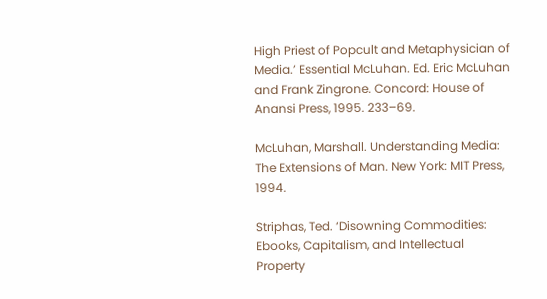High Priest of Popcult and Metaphysician of Media.’ Essential McLuhan. Ed. Eric McLuhan and Frank Zingrone. Concord: House of Anansi Press, 1995. 233–69.

McLuhan, Marshall. Understanding Media: The Extensions of Man. New York: MIT Press, 1994.

Striphas, Ted. ‘Disowning Commodities: Ebooks, Capitalism, and Intellectual Property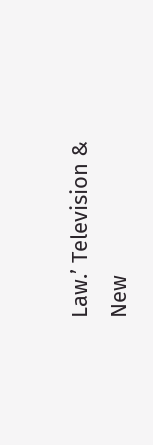Law.’ Television & New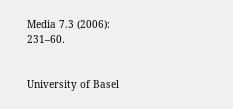Media 7.3 (2006): 231–60.


University of Basel